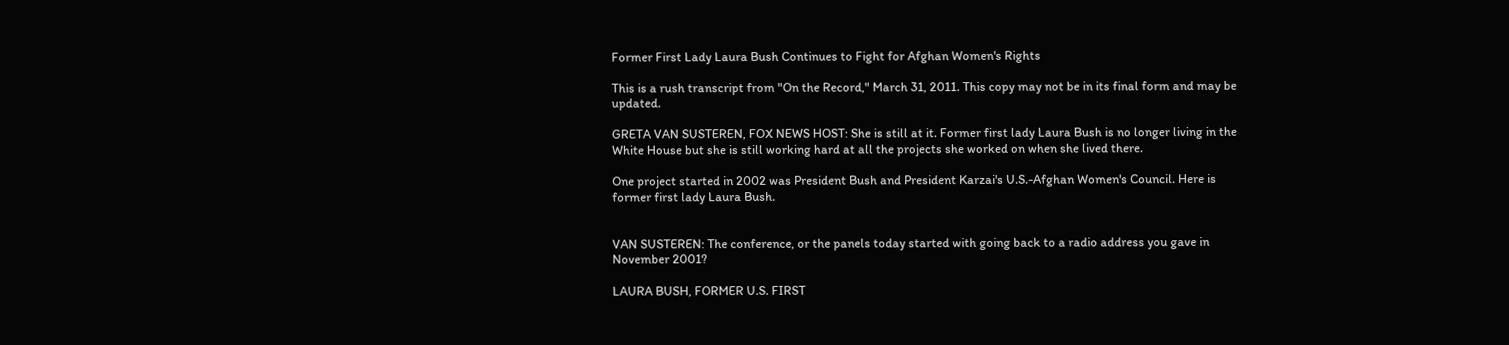Former First Lady Laura Bush Continues to Fight for Afghan Women's Rights

This is a rush transcript from "On the Record," March 31, 2011. This copy may not be in its final form and may be updated.

GRETA VAN SUSTEREN, FOX NEWS HOST: She is still at it. Former first lady Laura Bush is no longer living in the White House but she is still working hard at all the projects she worked on when she lived there.

One project started in 2002 was President Bush and President Karzai's U.S.-Afghan Women's Council. Here is former first lady Laura Bush.


VAN SUSTEREN: The conference, or the panels today started with going back to a radio address you gave in November 2001?

LAURA BUSH, FORMER U.S. FIRST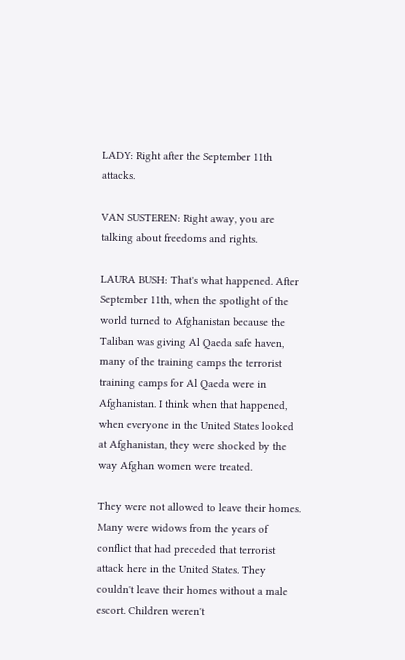LADY: Right after the September 11th attacks.

VAN SUSTEREN: Right away, you are talking about freedoms and rights.

LAURA BUSH: That's what happened. After September 11th, when the spotlight of the world turned to Afghanistan because the Taliban was giving Al Qaeda safe haven, many of the training camps the terrorist training camps for Al Qaeda were in Afghanistan. I think when that happened, when everyone in the United States looked at Afghanistan, they were shocked by the way Afghan women were treated.

They were not allowed to leave their homes. Many were widows from the years of conflict that had preceded that terrorist attack here in the United States. They couldn't leave their homes without a male escort. Children weren't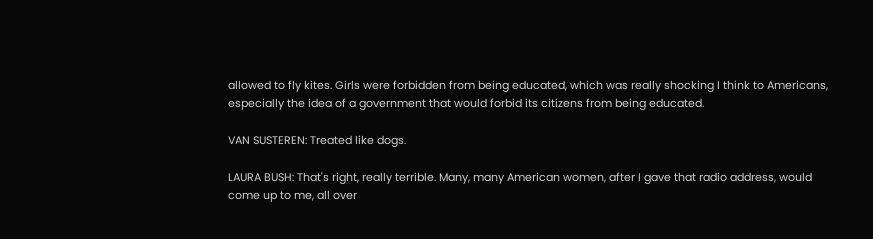allowed to fly kites. Girls were forbidden from being educated, which was really shocking I think to Americans, especially the idea of a government that would forbid its citizens from being educated.

VAN SUSTEREN: Treated like dogs.

LAURA BUSH: That's right, really terrible. Many, many American women, after I gave that radio address, would come up to me, all over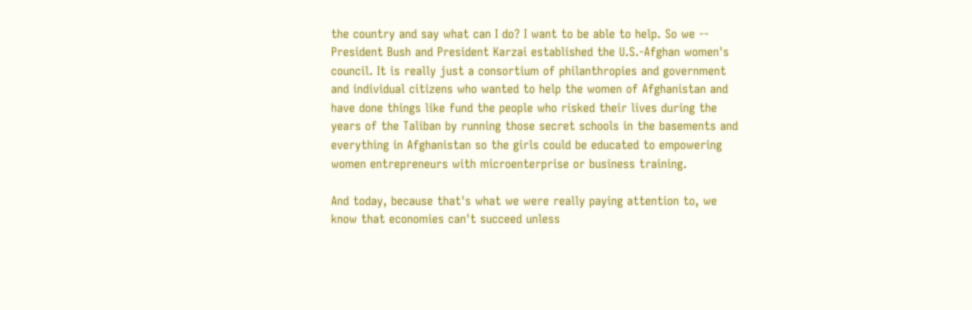the country and say what can I do? I want to be able to help. So we -- President Bush and President Karzai established the U.S.-Afghan women's council. It is really just a consortium of philanthropies and government and individual citizens who wanted to help the women of Afghanistan and have done things like fund the people who risked their lives during the years of the Taliban by running those secret schools in the basements and everything in Afghanistan so the girls could be educated to empowering women entrepreneurs with microenterprise or business training.

And today, because that's what we were really paying attention to, we know that economies can't succeed unless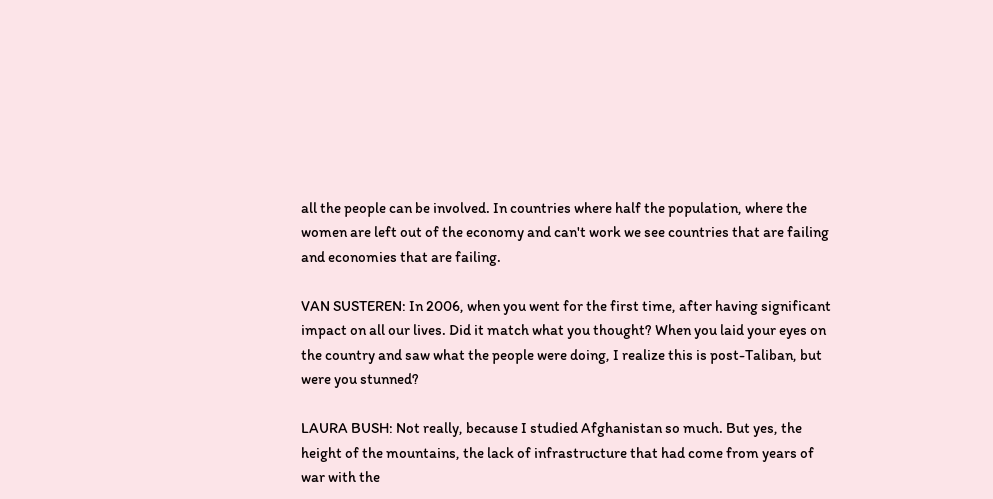all the people can be involved. In countries where half the population, where the women are left out of the economy and can't work we see countries that are failing and economies that are failing.

VAN SUSTEREN: In 2006, when you went for the first time, after having significant impact on all our lives. Did it match what you thought? When you laid your eyes on the country and saw what the people were doing, I realize this is post-Taliban, but were you stunned?

LAURA BUSH: Not really, because I studied Afghanistan so much. But yes, the height of the mountains, the lack of infrastructure that had come from years of war with the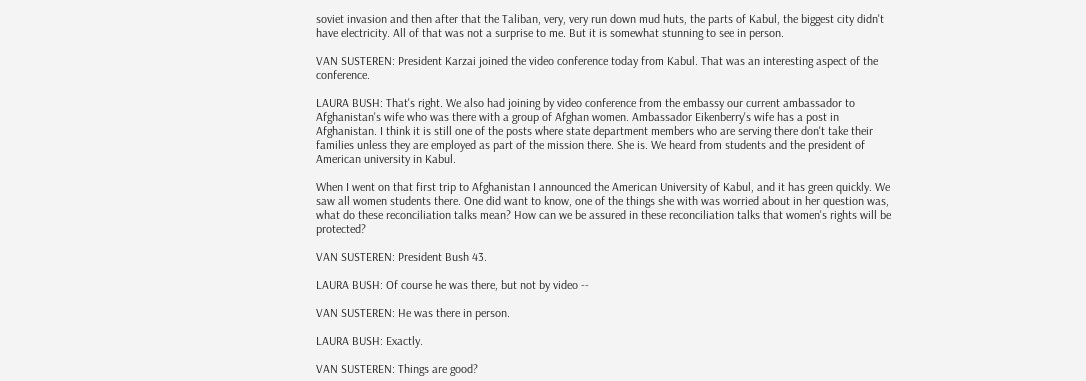soviet invasion and then after that the Taliban, very, very run down mud huts, the parts of Kabul, the biggest city didn't have electricity. All of that was not a surprise to me. But it is somewhat stunning to see in person.

VAN SUSTEREN: President Karzai joined the video conference today from Kabul. That was an interesting aspect of the conference.

LAURA BUSH: That's right. We also had joining by video conference from the embassy our current ambassador to Afghanistan's wife who was there with a group of Afghan women. Ambassador Eikenberry's wife has a post in Afghanistan. I think it is still one of the posts where state department members who are serving there don't take their families unless they are employed as part of the mission there. She is. We heard from students and the president of American university in Kabul.

When I went on that first trip to Afghanistan I announced the American University of Kabul, and it has green quickly. We saw all women students there. One did want to know, one of the things she with was worried about in her question was, what do these reconciliation talks mean? How can we be assured in these reconciliation talks that women's rights will be protected?

VAN SUSTEREN: President Bush 43.

LAURA BUSH: Of course he was there, but not by video --

VAN SUSTEREN: He was there in person.

LAURA BUSH: Exactly.

VAN SUSTEREN: Things are good?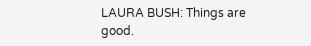LAURA BUSH: Things are good.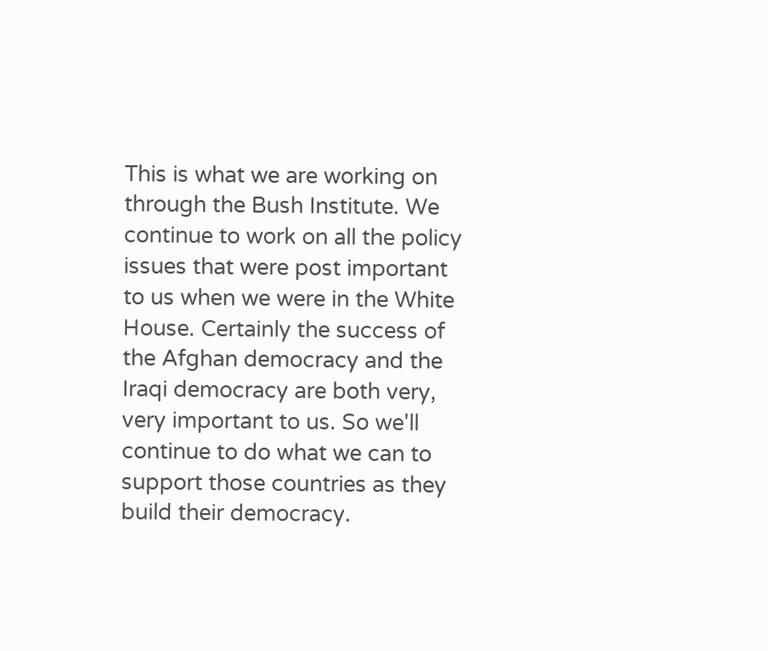This is what we are working on through the Bush Institute. We continue to work on all the policy issues that were post important to us when we were in the White House. Certainly the success of the Afghan democracy and the Iraqi democracy are both very, very important to us. So we'll continue to do what we can to support those countries as they build their democracy.